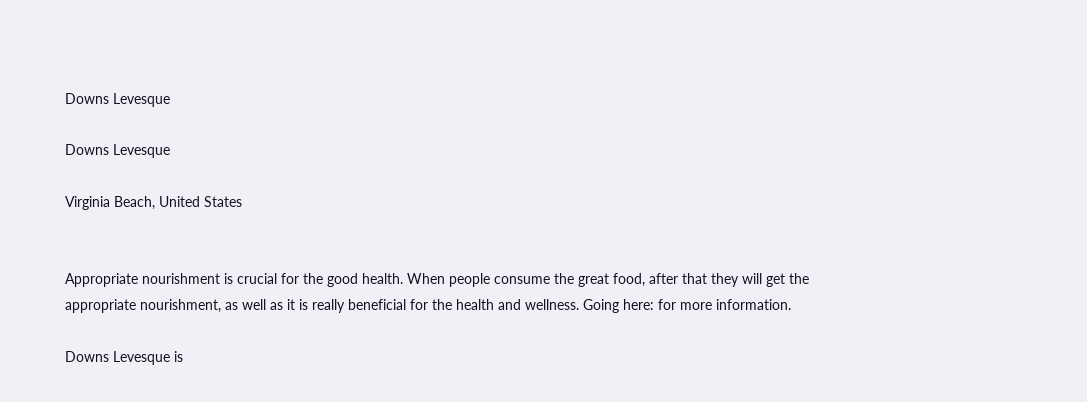Downs Levesque

Downs Levesque

Virginia Beach, United States


Appropriate nourishment is crucial for the good health. When people consume the great food, after that they will get the appropriate nourishment, as well as it is really beneficial for the health and wellness. Going here: for more information.

Downs Levesque is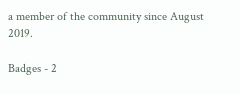a member of the community since August 2019.

Badges - 2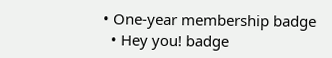• One-year membership badge
  • Hey you! badge